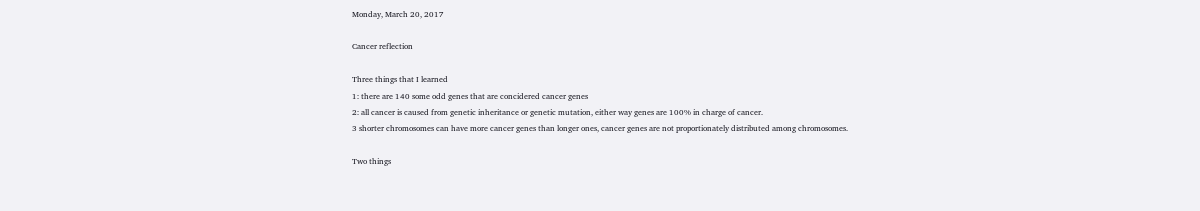Monday, March 20, 2017

Cancer reflection

Three things that I learned
1: there are 140 some odd genes that are concidered cancer genes
2: all cancer is caused from genetic inheritance or genetic mutation, either way genes are 100% in charge of cancer.
3 shorter chromosomes can have more cancer genes than longer ones, cancer genes are not proportionately distributed among chromosomes.

Two things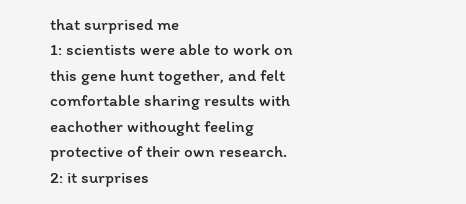that surprised me
1: scientists were able to work on this gene hunt together, and felt comfortable sharing results with eachother withought feeling protective of their own research.
2: it surprises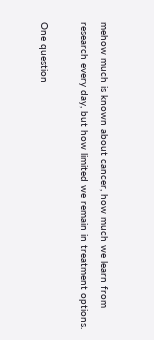mehow much is known about cancer, how much we learn from research every day, but how limited we remain in treatment options.

One question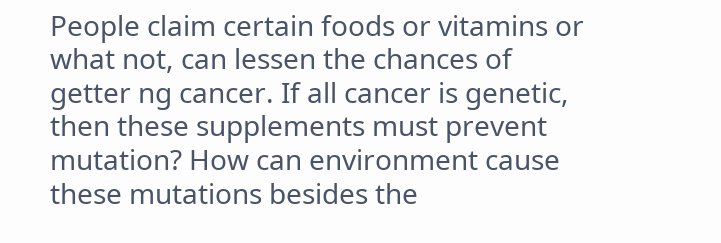People claim certain foods or vitamins or what not, can lessen the chances of getter ng cancer. If all cancer is genetic, then these supplements must prevent mutation? How can environment cause these mutations besides the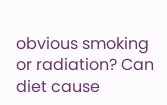obvious smoking or radiation? Can diet cause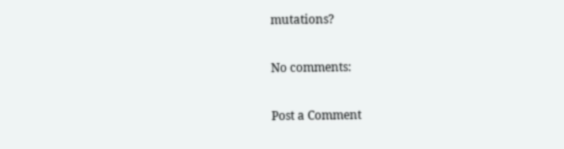mutations?

No comments:

Post a Comment